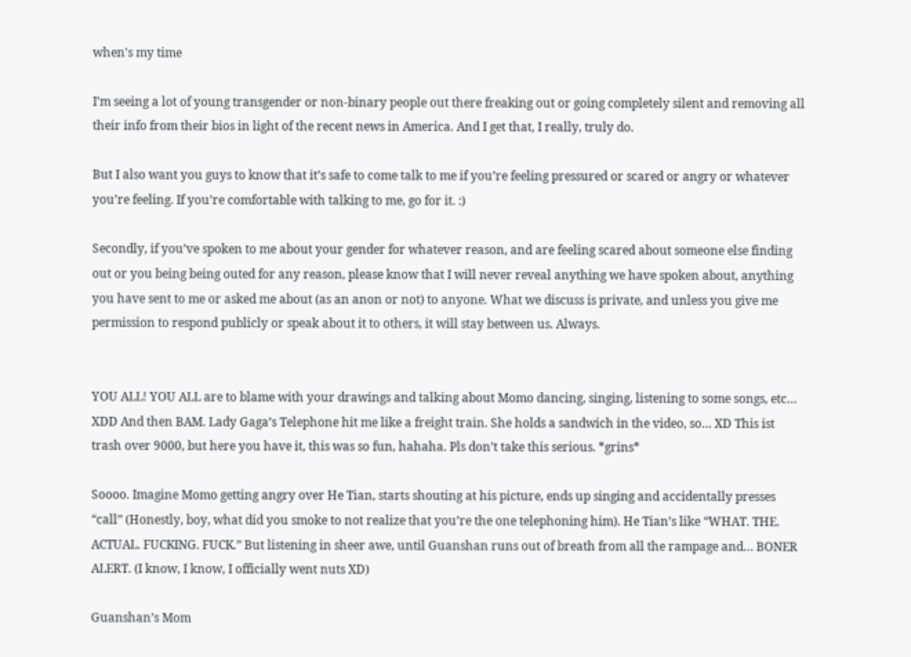when's my time

I’m seeing a lot of young transgender or non-binary people out there freaking out or going completely silent and removing all their info from their bios in light of the recent news in America. And I get that, I really, truly do.

But I also want you guys to know that it’s safe to come talk to me if you’re feeling pressured or scared or angry or whatever you’re feeling. If you’re comfortable with talking to me, go for it. :)

Secondly, if you’ve spoken to me about your gender for whatever reason, and are feeling scared about someone else finding out or you being being outed for any reason, please know that I will never reveal anything we have spoken about, anything you have sent to me or asked me about (as an anon or not) to anyone. What we discuss is private, and unless you give me permission to respond publicly or speak about it to others, it will stay between us. Always.


YOU ALL! YOU ALL are to blame with your drawings and talking about Momo dancing, singing, listening to some songs, etc… XDD And then BAM. Lady Gaga’s Telephone hit me like a freight train. She holds a sandwich in the video, so… XD This ist trash over 9000, but here you have it, this was so fun, hahaha. Pls don’t take this serious. *grins*

Soooo. Imagine Momo getting angry over He Tian, starts shouting at his picture, ends up singing and accidentally presses “call” (Honestly, boy, what did you smoke to not realize that you’re the one telephoning him). He Tian’s like “WHAT. THE. ACTUAL. FUCKING. FUCK.” But listening in sheer awe, until Guanshan runs out of breath from all the rampage and… BONER ALERT. (I know, I know, I officially went nuts XD)

Guanshan’s Mom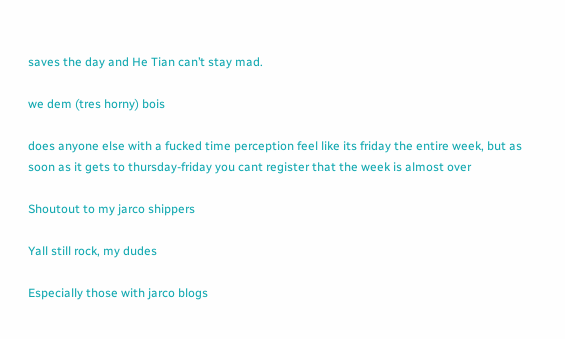saves the day and He Tian can’t stay mad.

we dem (tres horny) bois

does anyone else with a fucked time perception feel like its friday the entire week, but as soon as it gets to thursday-friday you cant register that the week is almost over

Shoutout to my jarco shippers

Yall still rock, my dudes

Especially those with jarco blogs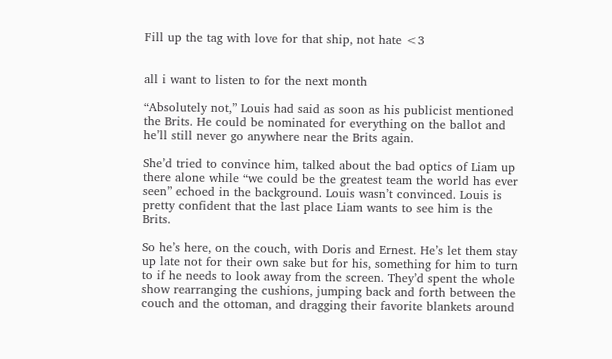Fill up the tag with love for that ship, not hate <3


all i want to listen to for the next month

“Absolutely not,” Louis had said as soon as his publicist mentioned the Brits. He could be nominated for everything on the ballot and he’ll still never go anywhere near the Brits again.

She’d tried to convince him, talked about the bad optics of Liam up there alone while “we could be the greatest team the world has ever seen” echoed in the background. Louis wasn’t convinced. Louis is pretty confident that the last place Liam wants to see him is the Brits.

So he’s here, on the couch, with Doris and Ernest. He’s let them stay up late not for their own sake but for his, something for him to turn to if he needs to look away from the screen. They’d spent the whole show rearranging the cushions, jumping back and forth between the couch and the ottoman, and dragging their favorite blankets around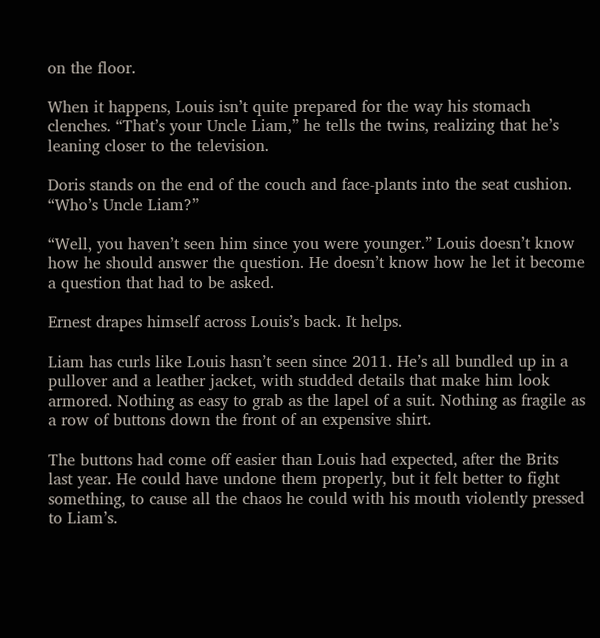on the floor.

When it happens, Louis isn’t quite prepared for the way his stomach clenches. “That’s your Uncle Liam,” he tells the twins, realizing that he’s leaning closer to the television.

Doris stands on the end of the couch and face-plants into the seat cushion. “Who’s Uncle Liam?”

“Well, you haven’t seen him since you were younger.” Louis doesn’t know how he should answer the question. He doesn’t know how he let it become a question that had to be asked.

Ernest drapes himself across Louis’s back. It helps.

Liam has curls like Louis hasn’t seen since 2011. He’s all bundled up in a pullover and a leather jacket, with studded details that make him look armored. Nothing as easy to grab as the lapel of a suit. Nothing as fragile as a row of buttons down the front of an expensive shirt.

The buttons had come off easier than Louis had expected, after the Brits last year. He could have undone them properly, but it felt better to fight something, to cause all the chaos he could with his mouth violently pressed to Liam’s.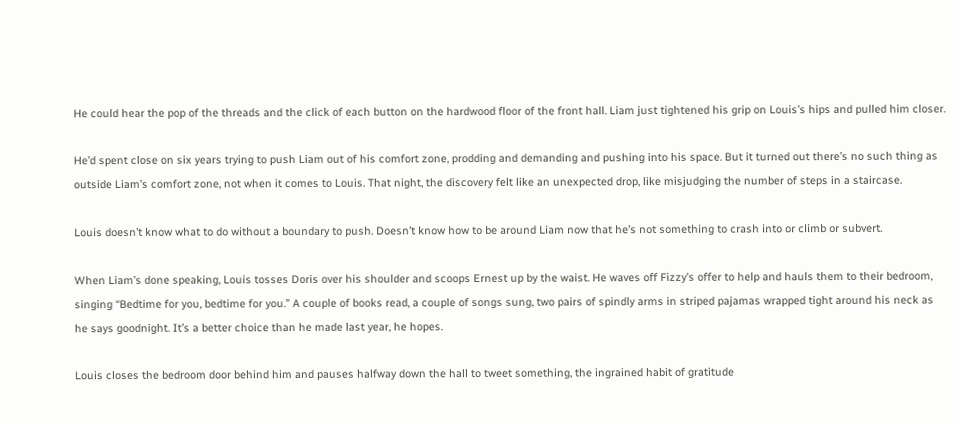He could hear the pop of the threads and the click of each button on the hardwood floor of the front hall. Liam just tightened his grip on Louis’s hips and pulled him closer.

He’d spent close on six years trying to push Liam out of his comfort zone, prodding and demanding and pushing into his space. But it turned out there’s no such thing as outside Liam’s comfort zone, not when it comes to Louis. That night, the discovery felt like an unexpected drop, like misjudging the number of steps in a staircase.

Louis doesn’t know what to do without a boundary to push. Doesn’t know how to be around Liam now that he’s not something to crash into or climb or subvert.

When Liam’s done speaking, Louis tosses Doris over his shoulder and scoops Ernest up by the waist. He waves off Fizzy’s offer to help and hauls them to their bedroom, singing “Bedtime for you, bedtime for you.” A couple of books read, a couple of songs sung, two pairs of spindly arms in striped pajamas wrapped tight around his neck as he says goodnight. It’s a better choice than he made last year, he hopes.

Louis closes the bedroom door behind him and pauses halfway down the hall to tweet something, the ingrained habit of gratitude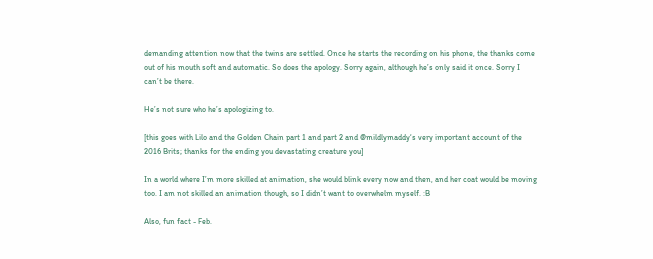demanding attention now that the twins are settled. Once he starts the recording on his phone, the thanks come out of his mouth soft and automatic. So does the apology. Sorry again, although he’s only said it once. Sorry I can’t be there.

He’s not sure who he’s apologizing to.

[this goes with Lilo and the Golden Chain part 1 and part 2 and @mildlymaddy‘s very important account of the 2016 Brits; thanks for the ending you devastating creature you]

In a world where I’m more skilled at animation, she would blink every now and then, and her coat would be moving too. I am not skilled an animation though, so I didn’t want to overwhelm myself. :B

Also, fun fact - Feb.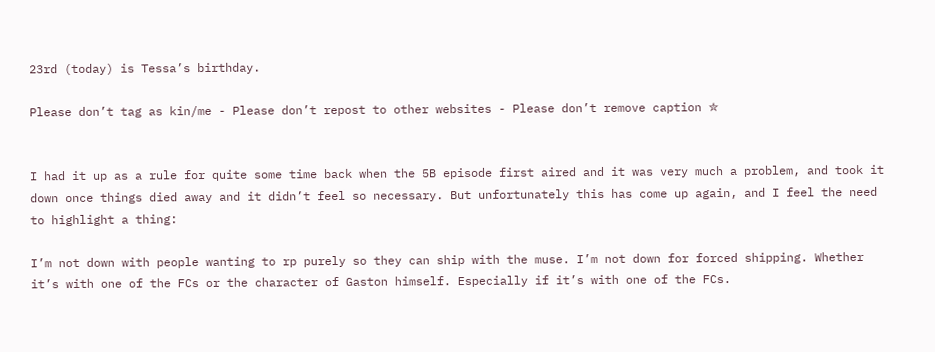23rd (today) is Tessa’s birthday.

Please don’t tag as kin/me - Please don’t repost to other websites - Please don’t remove caption ✮


I had it up as a rule for quite some time back when the 5B episode first aired and it was very much a problem, and took it down once things died away and it didn’t feel so necessary. But unfortunately this has come up again, and I feel the need to highlight a thing:

I’m not down with people wanting to rp purely so they can ship with the muse. I’m not down for forced shipping. Whether it’s with one of the FCs or the character of Gaston himself. Especially if it’s with one of the FCs.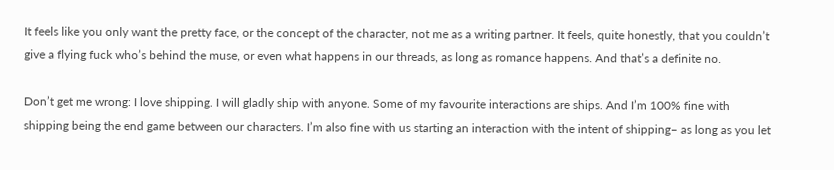It feels like you only want the pretty face, or the concept of the character, not me as a writing partner. It feels, quite honestly, that you couldn’t give a flying fuck who’s behind the muse, or even what happens in our threads, as long as romance happens. And that’s a definite no.

Don’t get me wrong: I love shipping. I will gladly ship with anyone. Some of my favourite interactions are ships. And I’m 100% fine with shipping being the end game between our characters. I’m also fine with us starting an interaction with the intent of shipping– as long as you let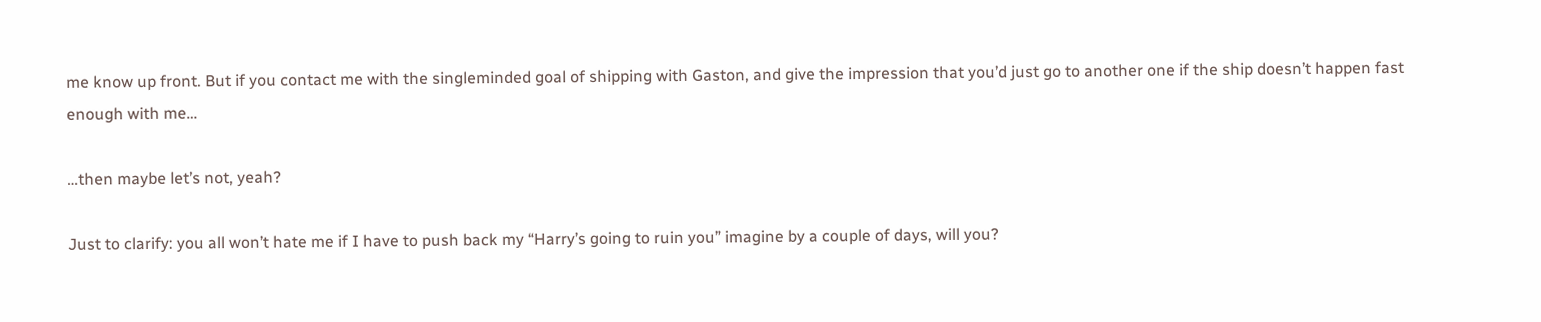me know up front. But if you contact me with the singleminded goal of shipping with Gaston, and give the impression that you’d just go to another one if the ship doesn’t happen fast enough with me…

…then maybe let’s not, yeah?

Just to clarify: you all won’t hate me if I have to push back my “Harry’s going to ruin you” imagine by a couple of days, will you?